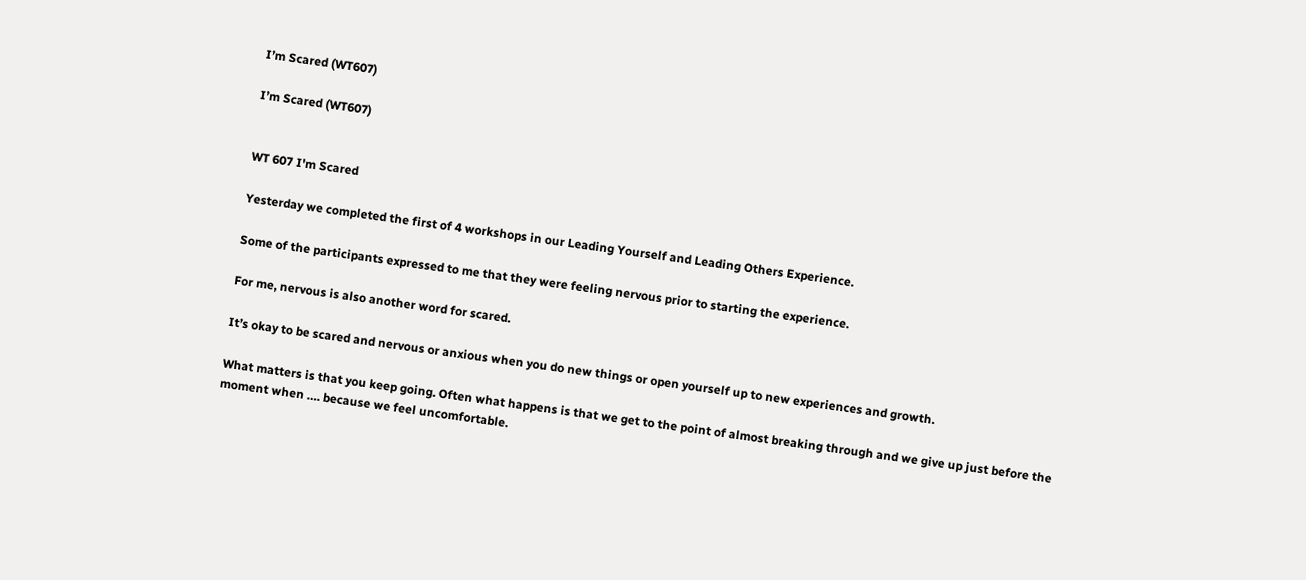I’m Scared (WT607)

I’m Scared (WT607)


WT 607 I'm Scared

Yesterday we completed the first of 4 workshops in our Leading Yourself and Leading Others Experience.

Some of the participants expressed to me that they were feeling nervous prior to starting the experience.

For me, nervous is also another word for scared.

It’s okay to be scared and nervous or anxious when you do new things or open yourself up to new experiences and growth.

What matters is that you keep going. Often what happens is that we get to the point of almost breaking through and we give up just before the moment when …. because we feel uncomfortable.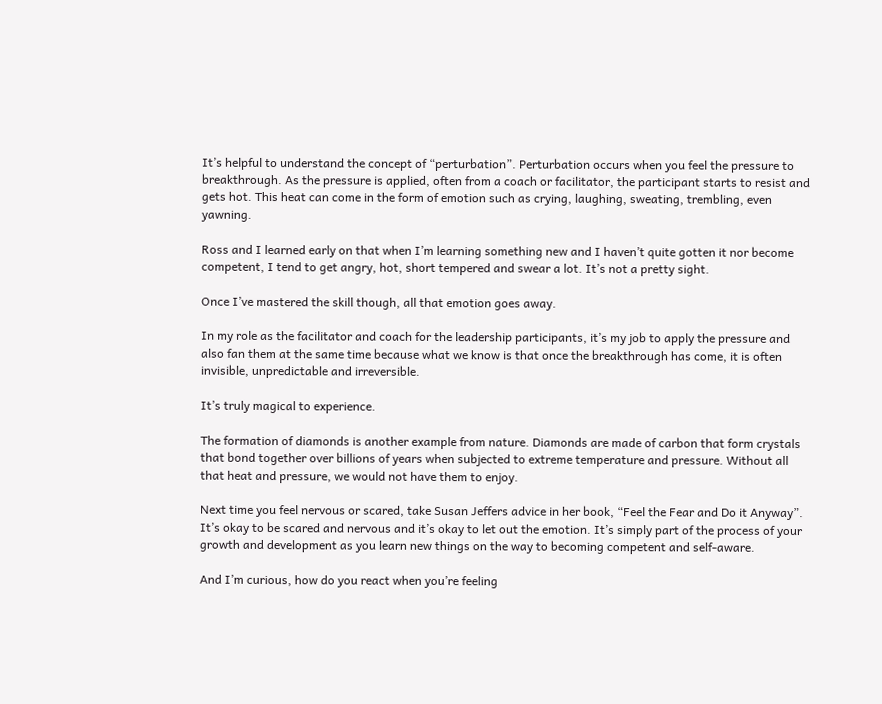It’s helpful to understand the concept of “perturbation”. Perturbation occurs when you feel the pressure to breakthrough. As the pressure is applied, often from a coach or facilitator, the participant starts to resist and gets hot. This heat can come in the form of emotion such as crying, laughing, sweating, trembling, even yawning.

Ross and I learned early on that when I’m learning something new and I haven’t quite gotten it nor become competent, I tend to get angry, hot, short tempered and swear a lot. It’s not a pretty sight.

Once I’ve mastered the skill though, all that emotion goes away.

In my role as the facilitator and coach for the leadership participants, it’s my job to apply the pressure and also fan them at the same time because what we know is that once the breakthrough has come, it is often invisible, unpredictable and irreversible.

It’s truly magical to experience.

The formation of diamonds is another example from nature. Diamonds are made of carbon that form crystals that bond together over billions of years when subjected to extreme temperature and pressure. Without all that heat and pressure, we would not have them to enjoy.

Next time you feel nervous or scared, take Susan Jeffers advice in her book, “Feel the Fear and Do it Anyway”. It’s okay to be scared and nervous and it’s okay to let out the emotion. It’s simply part of the process of your growth and development as you learn new things on the way to becoming competent and self-aware.

And I’m curious, how do you react when you’re feeling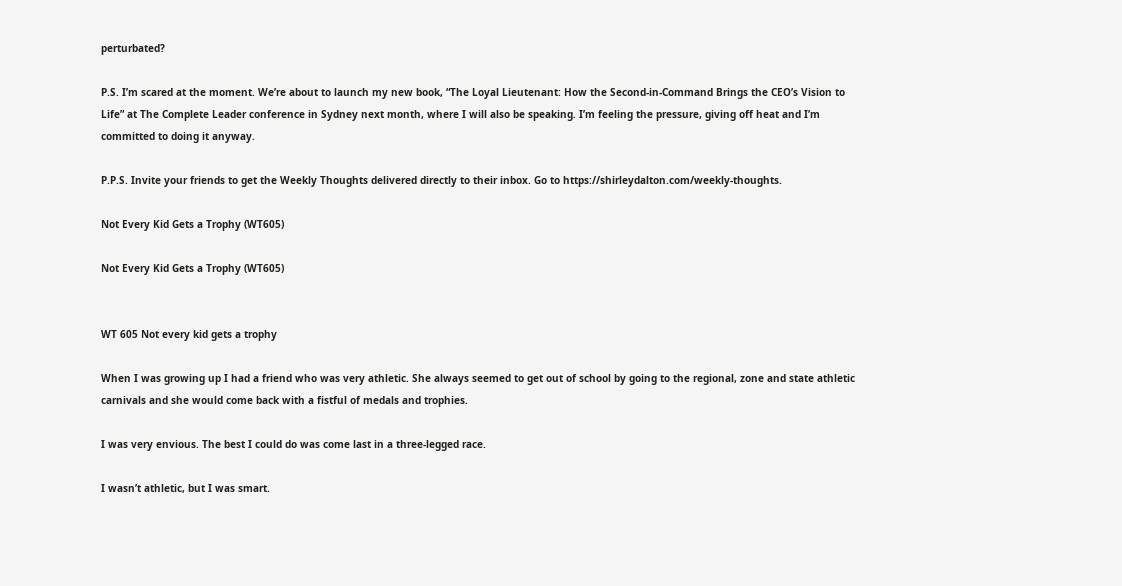perturbated?

P.S. I’m scared at the moment. We’re about to launch my new book, “The Loyal Lieutenant: How the Second-in-Command Brings the CEO’s Vision to Life” at The Complete Leader conference in Sydney next month, where I will also be speaking. I’m feeling the pressure, giving off heat and I’m committed to doing it anyway.

P.P.S. Invite your friends to get the Weekly Thoughts delivered directly to their inbox. Go to https://shirleydalton.com/weekly-thoughts.

Not Every Kid Gets a Trophy (WT605)

Not Every Kid Gets a Trophy (WT605)


WT 605 Not every kid gets a trophy

When I was growing up I had a friend who was very athletic. She always seemed to get out of school by going to the regional, zone and state athletic carnivals and she would come back with a fistful of medals and trophies.

I was very envious. The best I could do was come last in a three-legged race.

I wasn’t athletic, but I was smart.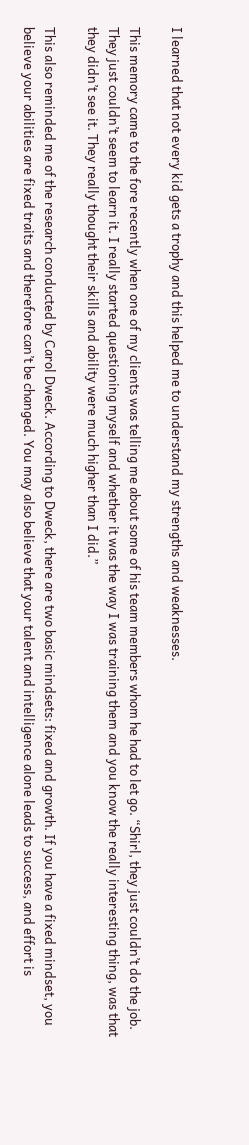I learned that not every kid gets a trophy and this helped me to understand my strengths and weaknesses.

This memory came to the fore recently when one of my clients was telling me about some of his team members whom he had to let go. “Shirl, they just couldn’t do the job. They just couldn’t seem to learn it. I really started questioning myself and whether it was the way I was training them and you know the really interesting thing, was that they didn’t see it. They really thought their skills and ability were much higher than I did.”

This also reminded me of the research conducted by Carol Dweck. According to Dweck, there are two basic mindsets: fixed and growth. If you have a fixed mindset, you believe your abilities are fixed traits and therefore can’t be changed. You may also believe that your talent and intelligence alone leads to success, and effort is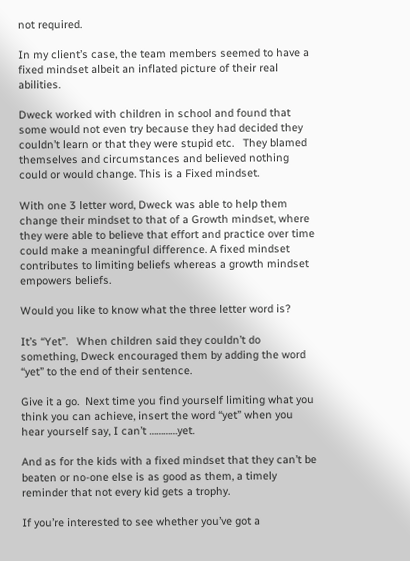not required.

In my client’s case, the team members seemed to have a fixed mindset albeit an inflated picture of their real abilities.

Dweck worked with children in school and found that some would not even try because they had decided they couldn’t learn or that they were stupid etc.   They blamed themselves and circumstances and believed nothing could or would change. This is a Fixed mindset.

With one 3 letter word, Dweck was able to help them change their mindset to that of a Growth mindset, where they were able to believe that effort and practice over time could make a meaningful difference. A fixed mindset contributes to limiting beliefs whereas a growth mindset empowers beliefs.

Would you like to know what the three letter word is?

It’s “Yet”.   When children said they couldn’t do something, Dweck encouraged them by adding the word “yet” to the end of their sentence.

Give it a go.  Next time you find yourself limiting what you think you can achieve, insert the word “yet” when you hear yourself say, I can’t …………yet.

And as for the kids with a fixed mindset that they can’t be beaten or no-one else is as good as them, a timely reminder that not every kid gets a trophy.

If you’re interested to see whether you’ve got a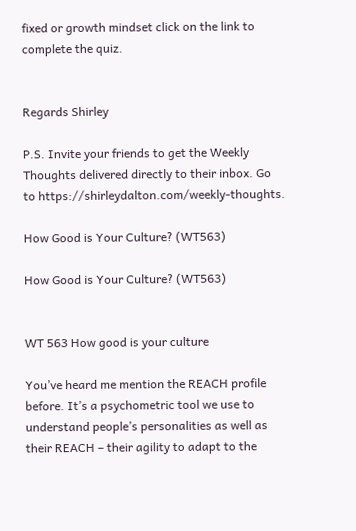fixed or growth mindset click on the link to complete the quiz.


Regards Shirley

P.S. Invite your friends to get the Weekly Thoughts delivered directly to their inbox. Go to https://shirleydalton.com/weekly-thoughts.

How Good is Your Culture? (WT563)

How Good is Your Culture? (WT563)


WT 563 How good is your culture

You’ve heard me mention the REACH profile before. It’s a psychometric tool we use to understand people’s personalities as well as their REACH – their agility to adapt to the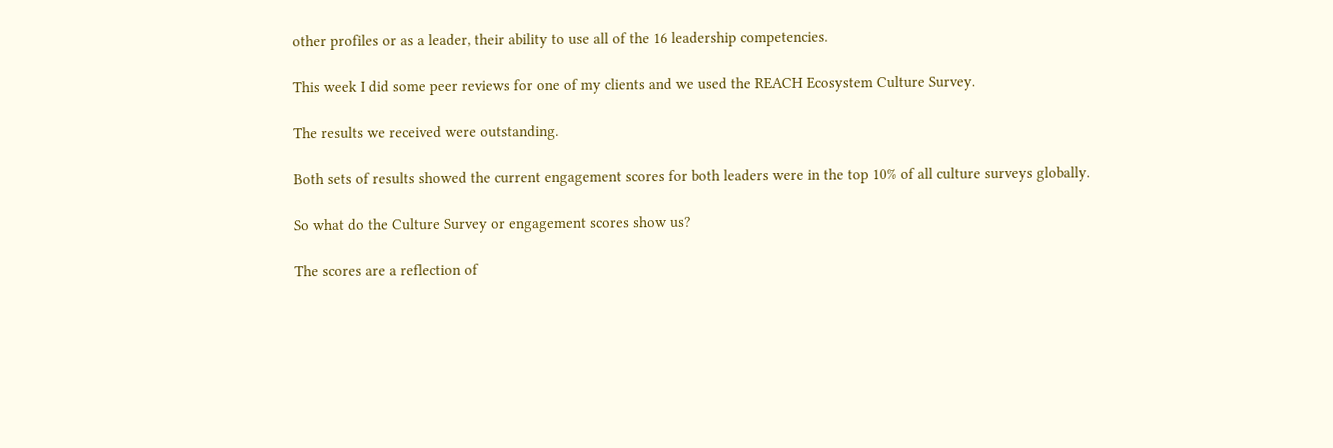other profiles or as a leader, their ability to use all of the 16 leadership competencies.

This week I did some peer reviews for one of my clients and we used the REACH Ecosystem Culture Survey.

The results we received were outstanding.

Both sets of results showed the current engagement scores for both leaders were in the top 10% of all culture surveys globally.

So what do the Culture Survey or engagement scores show us?

The scores are a reflection of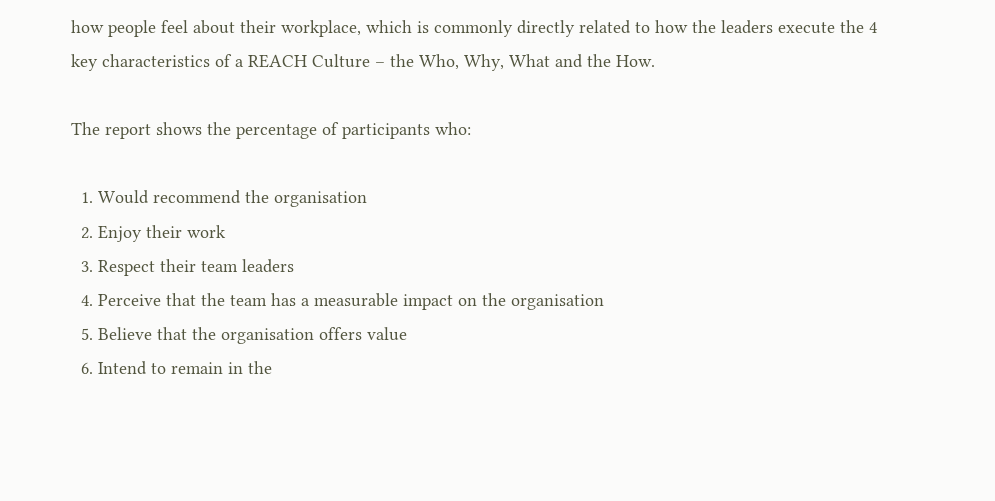how people feel about their workplace, which is commonly directly related to how the leaders execute the 4 key characteristics of a REACH Culture – the Who, Why, What and the How.

The report shows the percentage of participants who:

  1. Would recommend the organisation
  2. Enjoy their work
  3. Respect their team leaders
  4. Perceive that the team has a measurable impact on the organisation
  5. Believe that the organisation offers value
  6. Intend to remain in the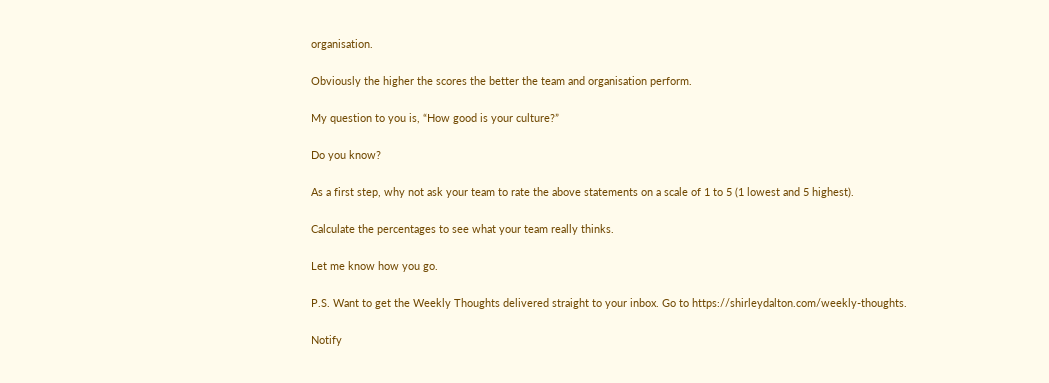organisation.

Obviously the higher the scores the better the team and organisation perform.

My question to you is, “How good is your culture?”

Do you know?

As a first step, why not ask your team to rate the above statements on a scale of 1 to 5 (1 lowest and 5 highest).

Calculate the percentages to see what your team really thinks.

Let me know how you go.

P.S. Want to get the Weekly Thoughts delivered straight to your inbox. Go to https://shirleydalton.com/weekly-thoughts.

Notify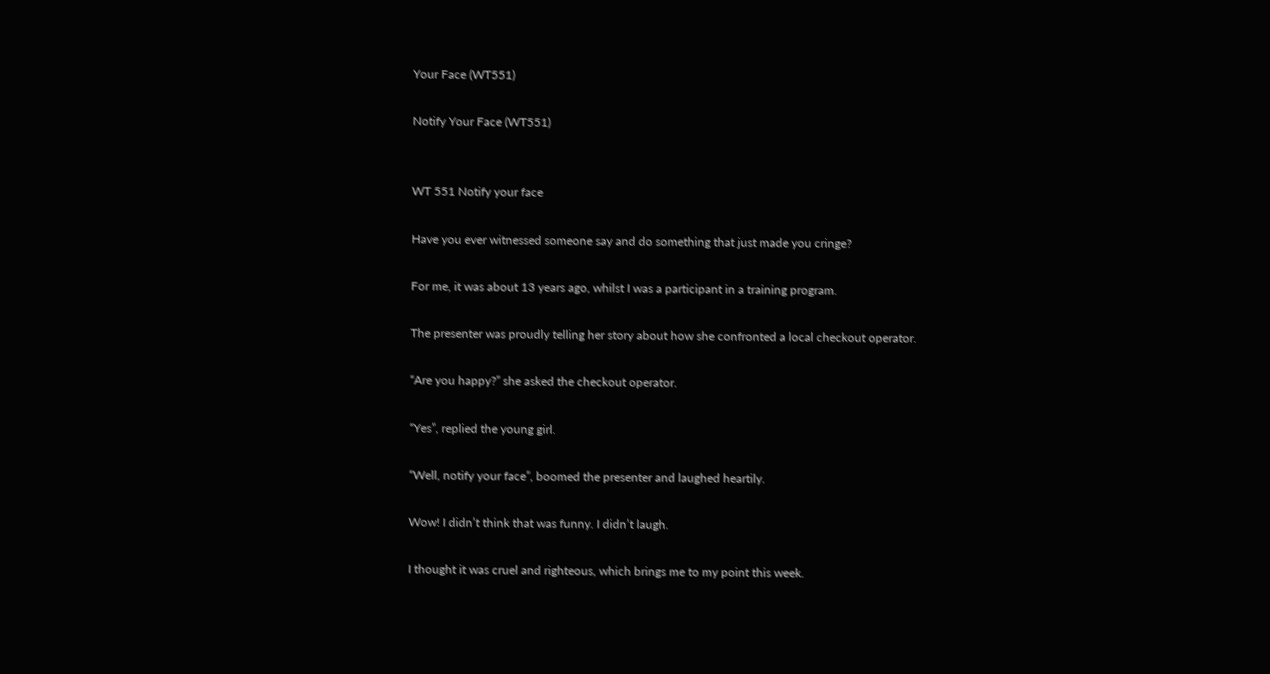Your Face (WT551)

Notify Your Face (WT551)


WT 551 Notify your face

Have you ever witnessed someone say and do something that just made you cringe?

For me, it was about 13 years ago, whilst I was a participant in a training program.

The presenter was proudly telling her story about how she confronted a local checkout operator.

“Are you happy?” she asked the checkout operator.

“Yes”, replied the young girl.

“Well, notify your face”, boomed the presenter and laughed heartily.

Wow! I didn’t think that was funny. I didn’t laugh.

I thought it was cruel and righteous, which brings me to my point this week.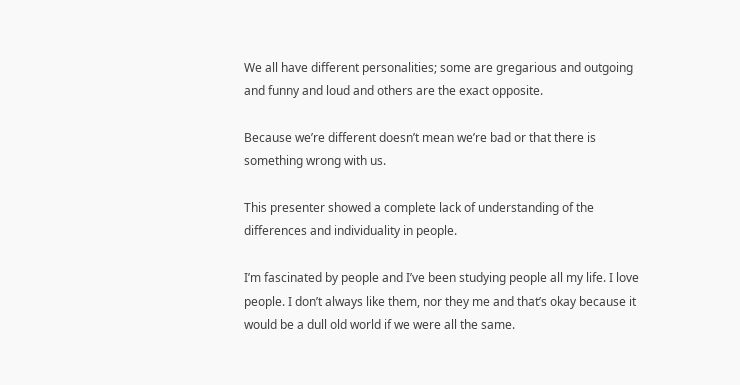We all have different personalities; some are gregarious and outgoing and funny and loud and others are the exact opposite.

Because we’re different doesn’t mean we’re bad or that there is something wrong with us.

This presenter showed a complete lack of understanding of the differences and individuality in people.

I’m fascinated by people and I’ve been studying people all my life. I love people. I don’t always like them, nor they me and that’s okay because it would be a dull old world if we were all the same.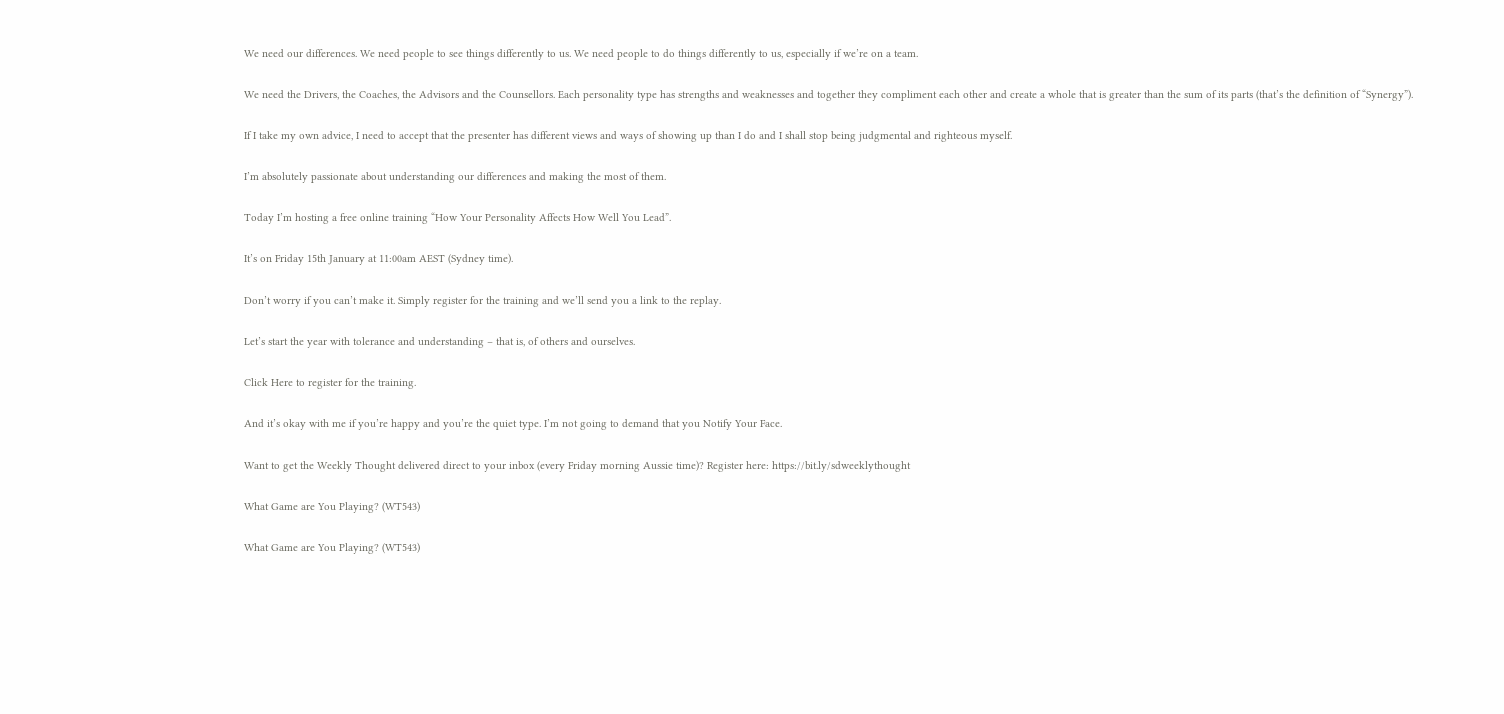We need our differences. We need people to see things differently to us. We need people to do things differently to us, especially if we’re on a team.

We need the Drivers, the Coaches, the Advisors and the Counsellors. Each personality type has strengths and weaknesses and together they compliment each other and create a whole that is greater than the sum of its parts (that’s the definition of “Synergy”).

If I take my own advice, I need to accept that the presenter has different views and ways of showing up than I do and I shall stop being judgmental and righteous myself.

I’m absolutely passionate about understanding our differences and making the most of them.

Today I’m hosting a free online training “How Your Personality Affects How Well You Lead”.

It’s on Friday 15th January at 11:00am AEST (Sydney time).

Don’t worry if you can’t make it. Simply register for the training and we’ll send you a link to the replay.

Let’s start the year with tolerance and understanding – that is, of others and ourselves.

Click Here to register for the training.

And it’s okay with me if you’re happy and you’re the quiet type. I’m not going to demand that you Notify Your Face.

Want to get the Weekly Thought delivered direct to your inbox (every Friday morning Aussie time)? Register here: https://bit.ly/sdweeklythought

What Game are You Playing? (WT543)

What Game are You Playing? (WT543)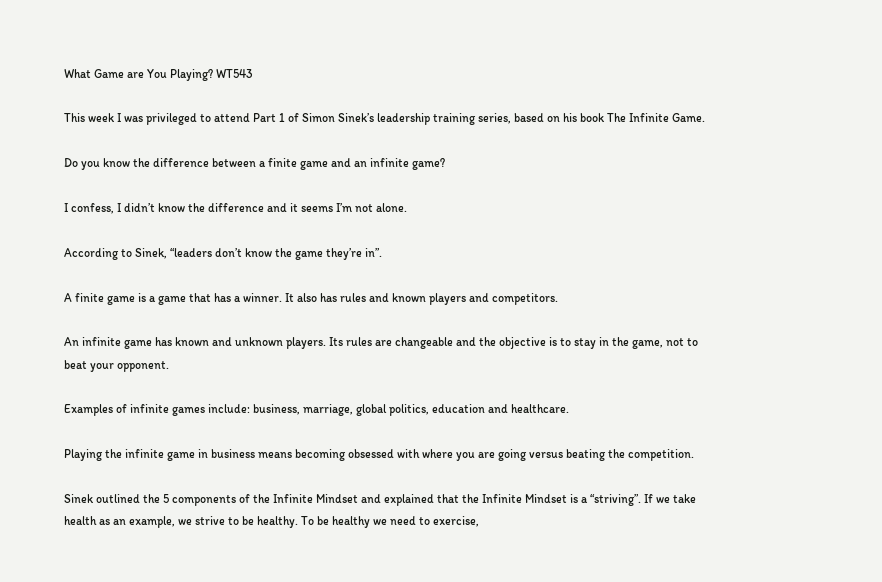What Game are You Playing? WT543

This week I was privileged to attend Part 1 of Simon Sinek’s leadership training series, based on his book The Infinite Game.

Do you know the difference between a finite game and an infinite game?

I confess, I didn’t know the difference and it seems I’m not alone.

According to Sinek, “leaders don’t know the game they’re in”.

A finite game is a game that has a winner. It also has rules and known players and competitors.

An infinite game has known and unknown players. Its rules are changeable and the objective is to stay in the game, not to beat your opponent.

Examples of infinite games include: business, marriage, global politics, education and healthcare.

Playing the infinite game in business means becoming obsessed with where you are going versus beating the competition.

Sinek outlined the 5 components of the Infinite Mindset and explained that the Infinite Mindset is a “striving”. If we take health as an example, we strive to be healthy. To be healthy we need to exercise,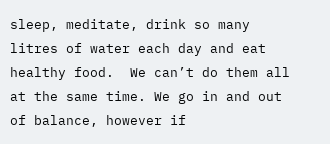sleep, meditate, drink so many litres of water each day and eat healthy food.  We can’t do them all at the same time. We go in and out of balance, however if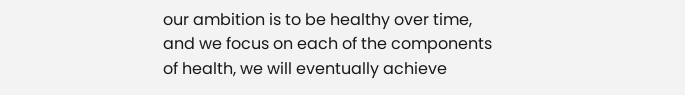our ambition is to be healthy over time, and we focus on each of the components of health, we will eventually achieve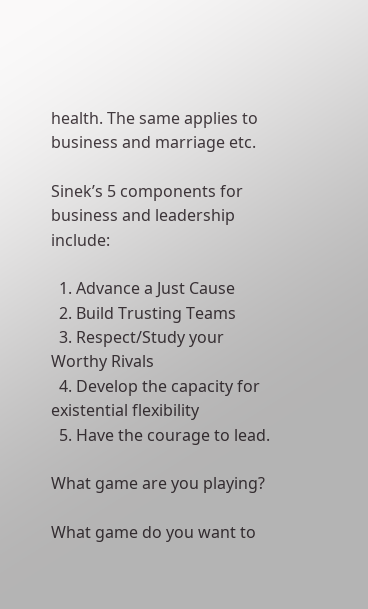health. The same applies to business and marriage etc.

Sinek’s 5 components for business and leadership include:

  1. Advance a Just Cause
  2. Build Trusting Teams
  3. Respect/Study your Worthy Rivals
  4. Develop the capacity for existential flexibility
  5. Have the courage to lead.

What game are you playing?

What game do you want to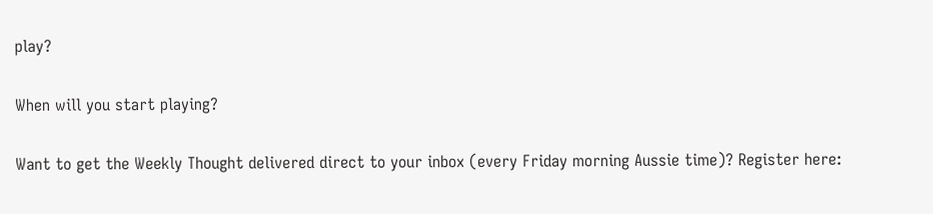play?

When will you start playing?

Want to get the Weekly Thought delivered direct to your inbox (every Friday morning Aussie time)? Register here: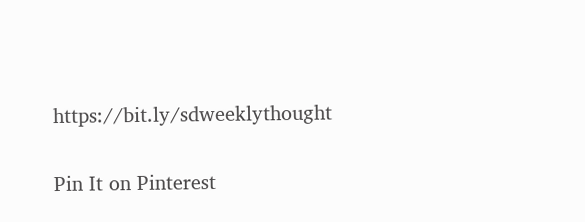https://bit.ly/sdweeklythought

Pin It on Pinterest